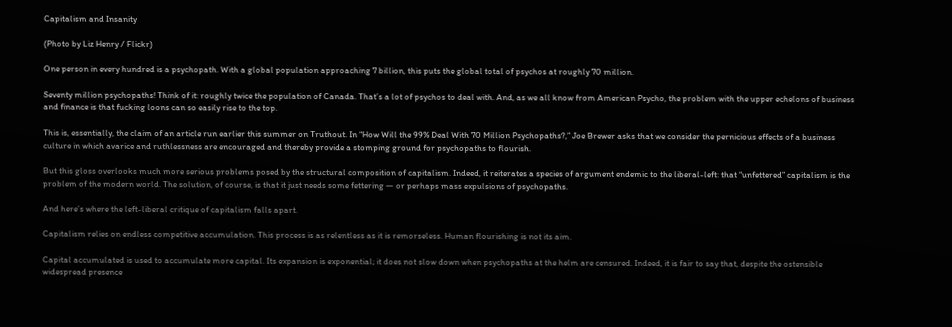Capitalism and Insanity

(Photo by Liz Henry / Flickr)

One person in every hundred is a psychopath. With a global population approaching 7 billion, this puts the global total of psychos at roughly 70 million.

Seventy million psychopaths! Think of it: roughly twice the population of Canada. That’s a lot of psychos to deal with. And, as we all know from American Psycho, the problem with the upper echelons of business and finance is that fucking loons can so easily rise to the top.

This is, essentially, the claim of an article run earlier this summer on Truthout. In “How Will the 99% Deal With 70 Million Psychopaths?,” Joe Brewer asks that we consider the pernicious effects of a business culture in which avarice and ruthlessness are encouraged and thereby provide a stomping ground for psychopaths to flourish.

But this gloss overlooks much more serious problems posed by the structural composition of capitalism. Indeed, it reiterates a species of argument endemic to the liberal-left: that “unfettered” capitalism is the problem of the modern world. The solution, of course, is that it just needs some fettering — or perhaps mass expulsions of psychopaths.

And here’s where the left-liberal critique of capitalism falls apart.

Capitalism relies on endless competitive accumulation. This process is as relentless as it is remorseless. Human flourishing is not its aim.

Capital accumulated is used to accumulate more capital. Its expansion is exponential; it does not slow down when psychopaths at the helm are censured. Indeed, it is fair to say that, despite the ostensible widespread presence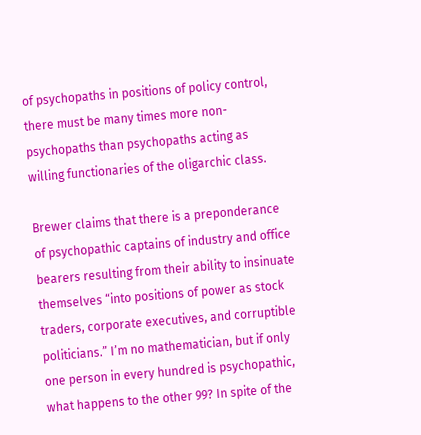of psychopaths in positions of policy control, there must be many times more non-psychopaths than psychopaths acting as willing functionaries of the oligarchic class.

Brewer claims that there is a preponderance of psychopathic captains of industry and office bearers resulting from their ability to insinuate themselves “into positions of power as stock traders, corporate executives, and corruptible politicians.” I’m no mathematician, but if only one person in every hundred is psychopathic, what happens to the other 99? In spite of the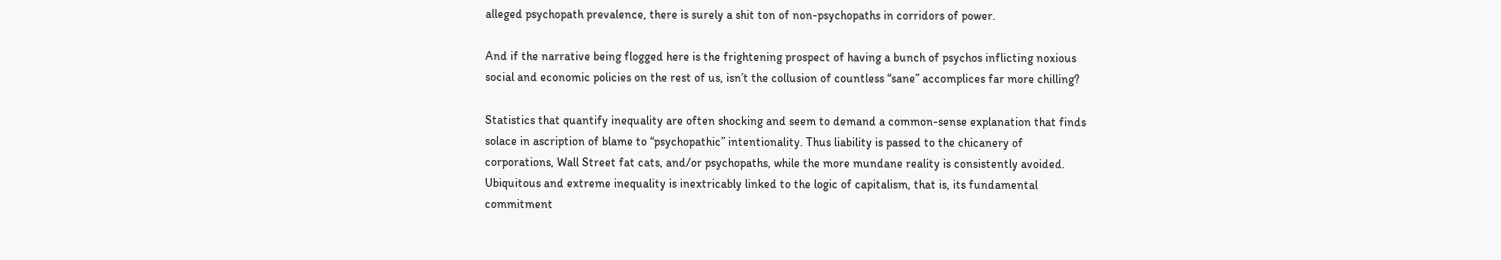alleged psychopath prevalence, there is surely a shit ton of non-psychopaths in corridors of power.

And if the narrative being flogged here is the frightening prospect of having a bunch of psychos inflicting noxious social and economic policies on the rest of us, isn’t the collusion of countless “sane” accomplices far more chilling?

Statistics that quantify inequality are often shocking and seem to demand a common-sense explanation that finds solace in ascription of blame to “psychopathic” intentionality. Thus liability is passed to the chicanery of corporations, Wall Street fat cats, and/or psychopaths, while the more mundane reality is consistently avoided. Ubiquitous and extreme inequality is inextricably linked to the logic of capitalism, that is, its fundamental commitment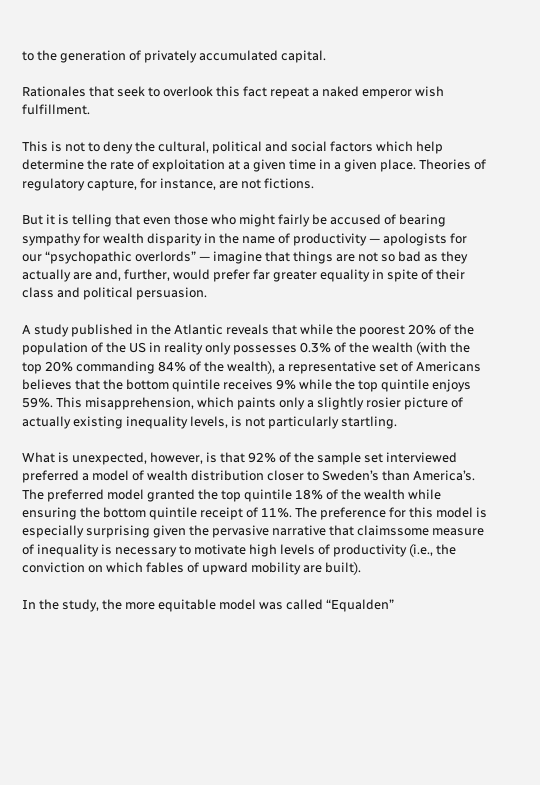to the generation of privately accumulated capital.

Rationales that seek to overlook this fact repeat a naked emperor wish fulfillment.

This is not to deny the cultural, political and social factors which help determine the rate of exploitation at a given time in a given place. Theories of regulatory capture, for instance, are not fictions.

But it is telling that even those who might fairly be accused of bearing sympathy for wealth disparity in the name of productivity — apologists for our “psychopathic overlords” — imagine that things are not so bad as they actually are and, further, would prefer far greater equality in spite of their class and political persuasion.

A study published in the Atlantic reveals that while the poorest 20% of the population of the US in reality only possesses 0.3% of the wealth (with the top 20% commanding 84% of the wealth), a representative set of Americans believes that the bottom quintile receives 9% while the top quintile enjoys 59%. This misapprehension, which paints only a slightly rosier picture of actually existing inequality levels, is not particularly startling.

What is unexpected, however, is that 92% of the sample set interviewed preferred a model of wealth distribution closer to Sweden’s than America’s. The preferred model granted the top quintile 18% of the wealth while ensuring the bottom quintile receipt of 11%. The preference for this model is especially surprising given the pervasive narrative that claimssome measure of inequality is necessary to motivate high levels of productivity (i.e., the conviction on which fables of upward mobility are built).

In the study, the more equitable model was called “Equalden”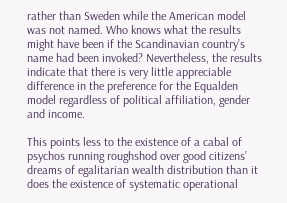rather than Sweden while the American model was not named. Who knows what the results might have been if the Scandinavian country’s name had been invoked? Nevertheless, the results indicate that there is very little appreciable difference in the preference for the Equalden model regardless of political affiliation, gender and income.

This points less to the existence of a cabal of psychos running roughshod over good citizens’ dreams of egalitarian wealth distribution than it does the existence of systematic operational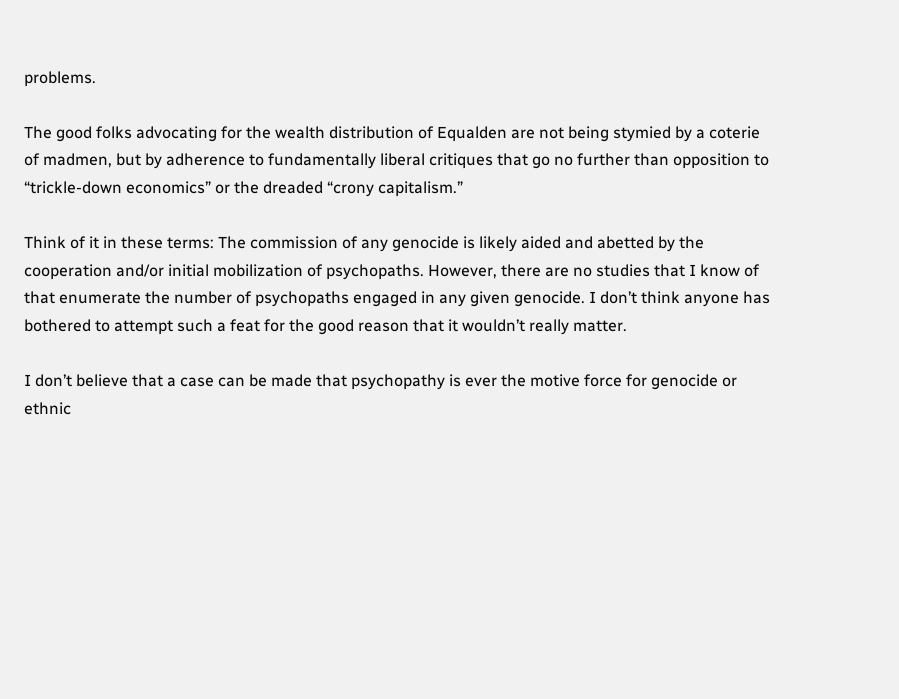problems.

The good folks advocating for the wealth distribution of Equalden are not being stymied by a coterie of madmen, but by adherence to fundamentally liberal critiques that go no further than opposition to “trickle-down economics” or the dreaded “crony capitalism.”

Think of it in these terms: The commission of any genocide is likely aided and abetted by the cooperation and/or initial mobilization of psychopaths. However, there are no studies that I know of that enumerate the number of psychopaths engaged in any given genocide. I don’t think anyone has bothered to attempt such a feat for the good reason that it wouldn’t really matter.

I don’t believe that a case can be made that psychopathy is ever the motive force for genocide or ethnic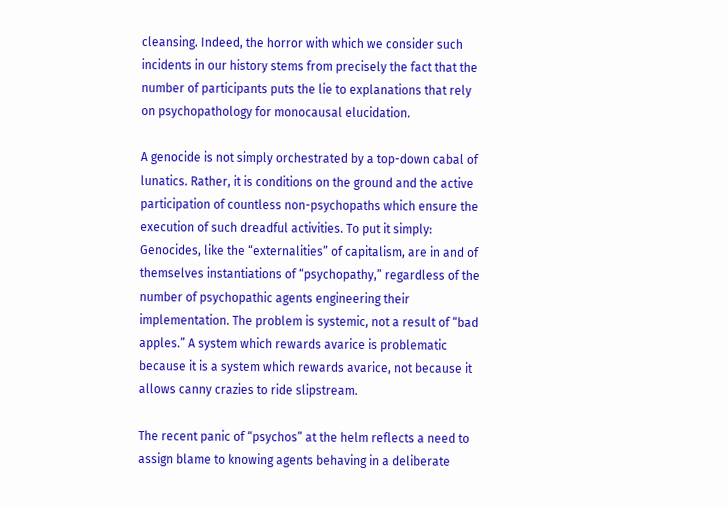cleansing. Indeed, the horror with which we consider such incidents in our history stems from precisely the fact that the number of participants puts the lie to explanations that rely on psychopathology for monocausal elucidation.

A genocide is not simply orchestrated by a top-down cabal of lunatics. Rather, it is conditions on the ground and the active participation of countless non-psychopaths which ensure the execution of such dreadful activities. To put it simply: Genocides, like the “externalities” of capitalism, are in and of themselves instantiations of “psychopathy,” regardless of the number of psychopathic agents engineering their implementation. The problem is systemic, not a result of “bad apples.” A system which rewards avarice is problematic because it is a system which rewards avarice, not because it allows canny crazies to ride slipstream.

The recent panic of “psychos” at the helm reflects a need to assign blame to knowing agents behaving in a deliberate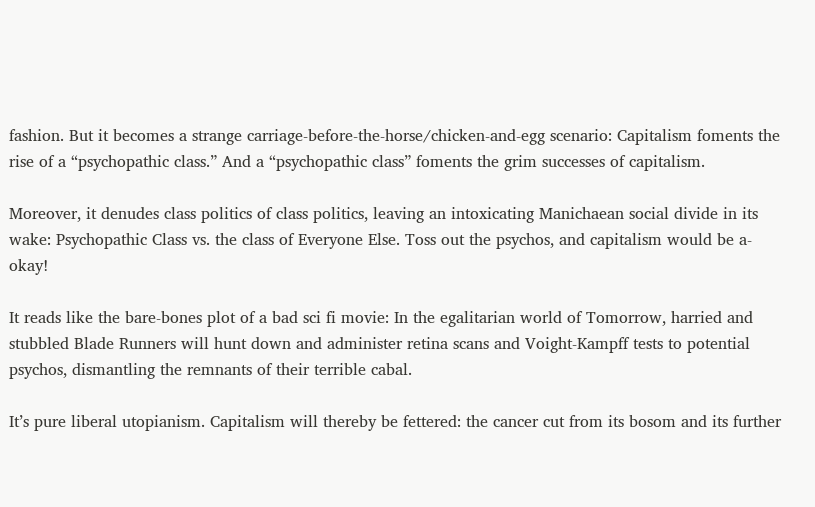fashion. But it becomes a strange carriage-before-the-horse/chicken-and-egg scenario: Capitalism foments the rise of a “psychopathic class.” And a “psychopathic class” foments the grim successes of capitalism.

Moreover, it denudes class politics of class politics, leaving an intoxicating Manichaean social divide in its wake: Psychopathic Class vs. the class of Everyone Else. Toss out the psychos, and capitalism would be a-okay!

It reads like the bare-bones plot of a bad sci fi movie: In the egalitarian world of Tomorrow, harried and stubbled Blade Runners will hunt down and administer retina scans and Voight-Kampff tests to potential psychos, dismantling the remnants of their terrible cabal.

It’s pure liberal utopianism. Capitalism will thereby be fettered: the cancer cut from its bosom and its further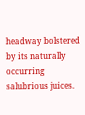headway bolstered by its naturally occurring salubrious juices.